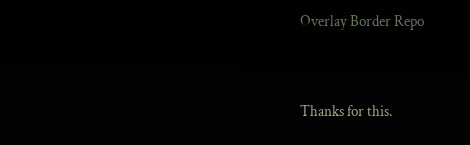Overlay Border Repo


Thanks for this.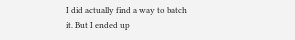I did actually find a way to batch it. But I ended up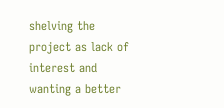shelving the project as lack of interest and wanting a better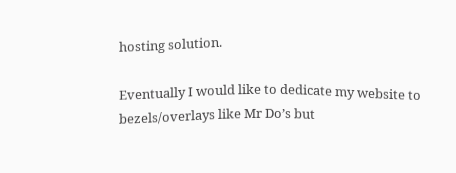hosting solution.

Eventually I would like to dedicate my website to bezels/overlays like Mr Do’s but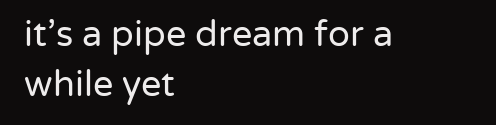it’s a pipe dream for a while yet